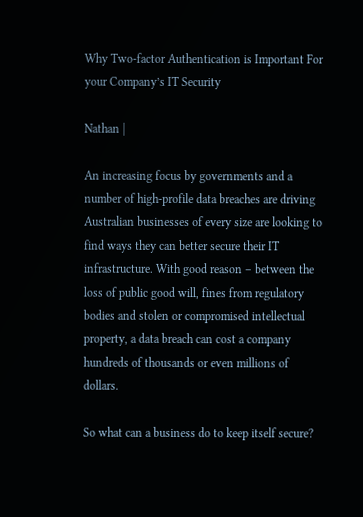Why Two-factor Authentication is Important For your Company’s IT Security

Nathan |

An increasing focus by governments and a number of high-profile data breaches are driving Australian businesses of every size are looking to find ways they can better secure their IT infrastructure. With good reason – between the loss of public good will, fines from regulatory bodies and stolen or compromised intellectual property, a data breach can cost a company hundreds of thousands or even millions of dollars.

So what can a business do to keep itself secure?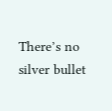There’s no silver bullet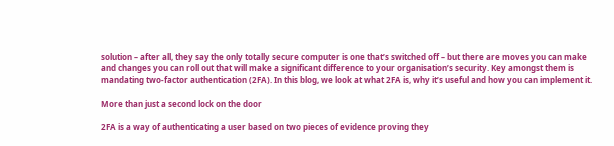solution – after all, they say the only totally secure computer is one that’s switched off – but there are moves you can make and changes you can roll out that will make a significant difference to your organisation’s security. Key amongst them is mandating two-factor authentication (2FA). In this blog, we look at what 2FA is, why it’s useful and how you can implement it.

More than just a second lock on the door

2FA is a way of authenticating a user based on two pieces of evidence proving they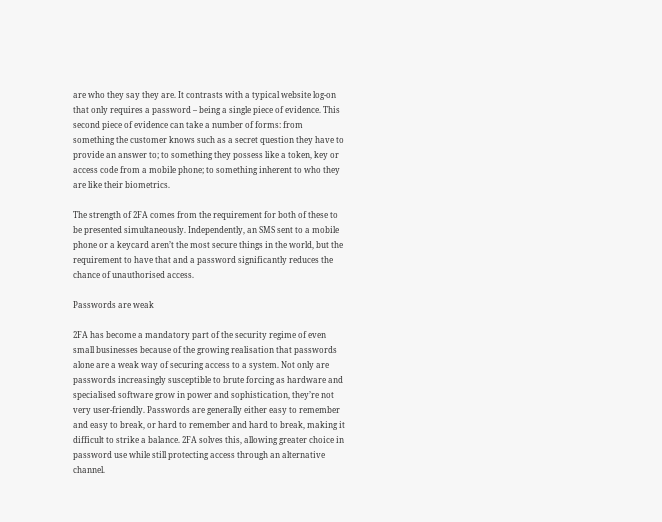are who they say they are. It contrasts with a typical website log-on that only requires a password – being a single piece of evidence. This second piece of evidence can take a number of forms: from something the customer knows such as a secret question they have to provide an answer to; to something they possess like a token, key or access code from a mobile phone; to something inherent to who they are like their biometrics.

The strength of 2FA comes from the requirement for both of these to be presented simultaneously. Independently, an SMS sent to a mobile phone or a keycard aren’t the most secure things in the world, but the requirement to have that and a password significantly reduces the chance of unauthorised access.

Passwords are weak

2FA has become a mandatory part of the security regime of even small businesses because of the growing realisation that passwords alone are a weak way of securing access to a system. Not only are passwords increasingly susceptible to brute forcing as hardware and specialised software grow in power and sophistication, they’re not very user-friendly. Passwords are generally either easy to remember and easy to break, or hard to remember and hard to break, making it difficult to strike a balance. 2FA solves this, allowing greater choice in password use while still protecting access through an alternative channel.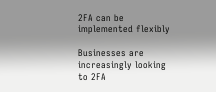2FA can be implemented flexibly

Businesses are increasingly looking to 2FA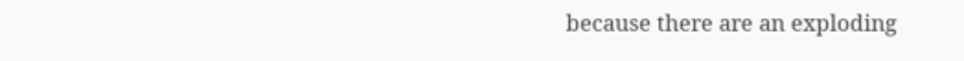because there are an exploding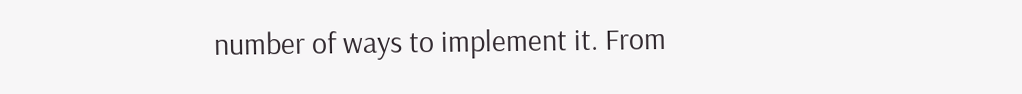number of ways to implement it. From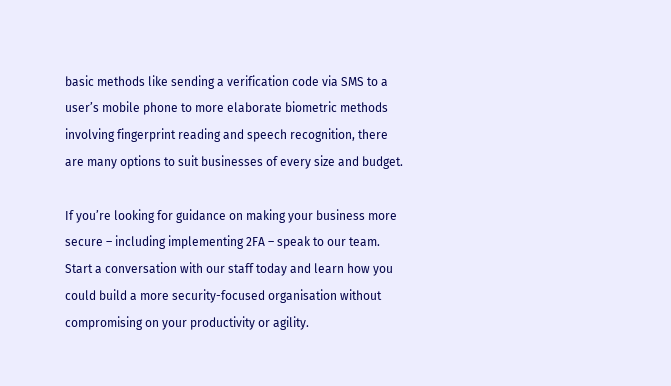basic methods like sending a verification code via SMS to a user’s mobile phone to more elaborate biometric methods involving fingerprint reading and speech recognition, there are many options to suit businesses of every size and budget.

If you’re looking for guidance on making your business more secure – including implementing 2FA – speak to our team. Start a conversation with our staff today and learn how you could build a more security-focused organisation without compromising on your productivity or agility.